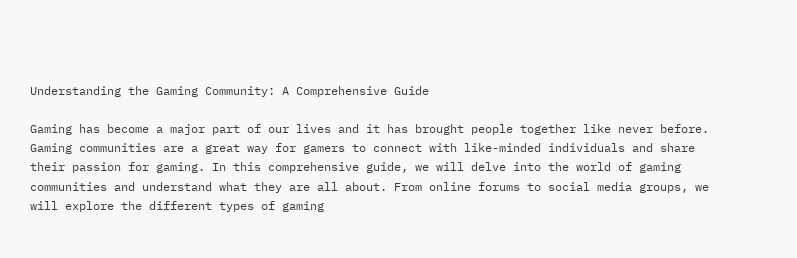Understanding the Gaming Community: A Comprehensive Guide

Gaming has become a major part of our lives and it has brought people together like never before. Gaming communities are a great way for gamers to connect with like-minded individuals and share their passion for gaming. In this comprehensive guide, we will delve into the world of gaming communities and understand what they are all about. From online forums to social media groups, we will explore the different types of gaming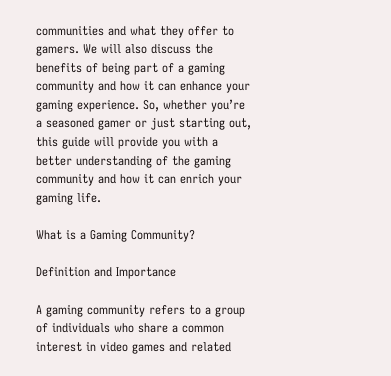communities and what they offer to gamers. We will also discuss the benefits of being part of a gaming community and how it can enhance your gaming experience. So, whether you’re a seasoned gamer or just starting out, this guide will provide you with a better understanding of the gaming community and how it can enrich your gaming life.

What is a Gaming Community?

Definition and Importance

A gaming community refers to a group of individuals who share a common interest in video games and related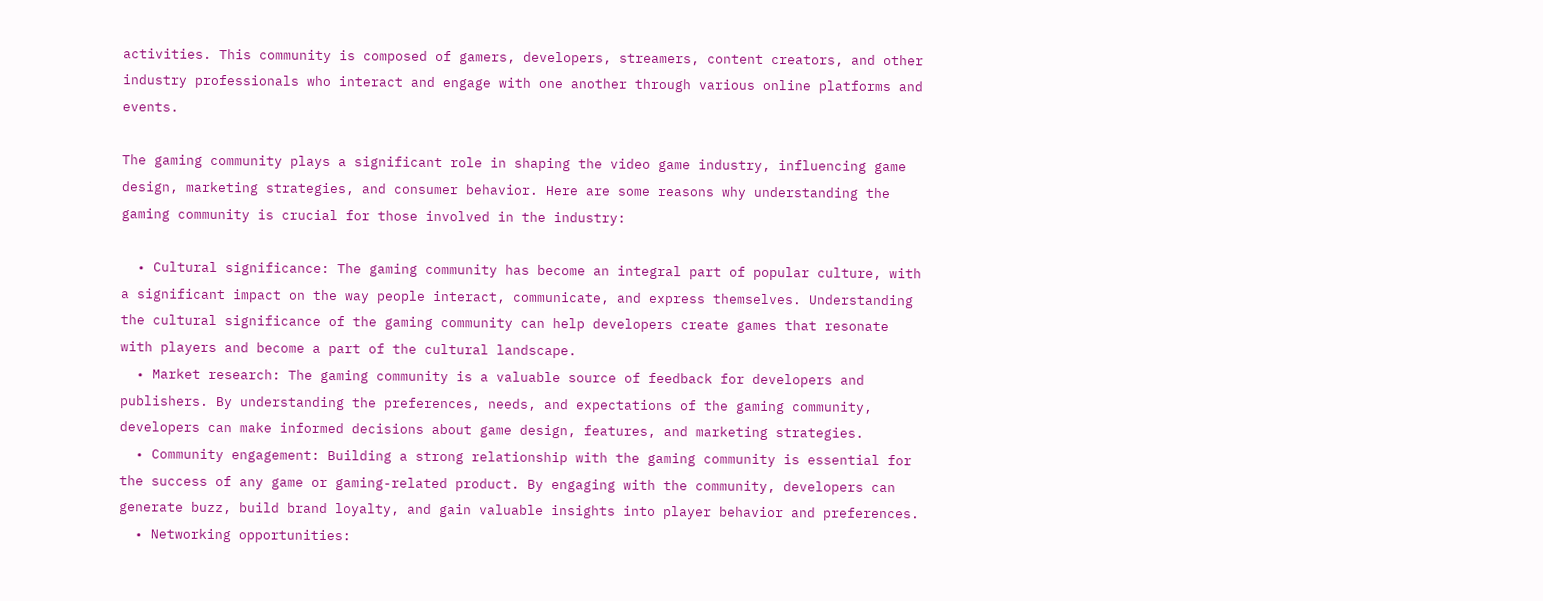activities. This community is composed of gamers, developers, streamers, content creators, and other industry professionals who interact and engage with one another through various online platforms and events.

The gaming community plays a significant role in shaping the video game industry, influencing game design, marketing strategies, and consumer behavior. Here are some reasons why understanding the gaming community is crucial for those involved in the industry:

  • Cultural significance: The gaming community has become an integral part of popular culture, with a significant impact on the way people interact, communicate, and express themselves. Understanding the cultural significance of the gaming community can help developers create games that resonate with players and become a part of the cultural landscape.
  • Market research: The gaming community is a valuable source of feedback for developers and publishers. By understanding the preferences, needs, and expectations of the gaming community, developers can make informed decisions about game design, features, and marketing strategies.
  • Community engagement: Building a strong relationship with the gaming community is essential for the success of any game or gaming-related product. By engaging with the community, developers can generate buzz, build brand loyalty, and gain valuable insights into player behavior and preferences.
  • Networking opportunities: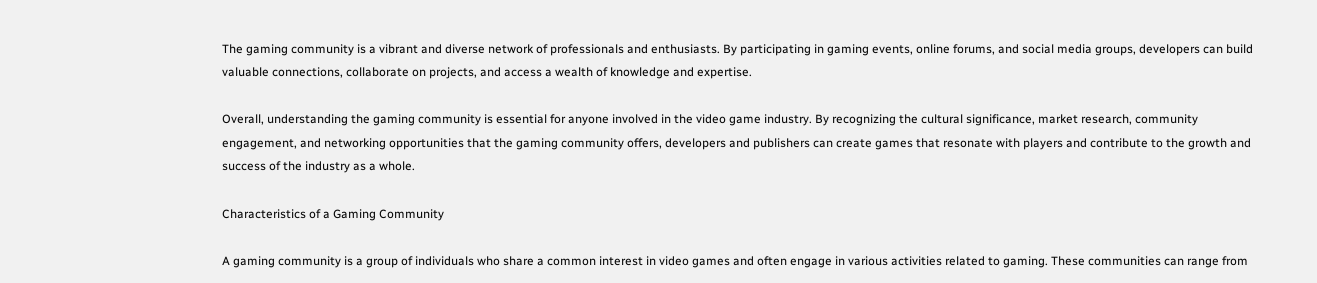The gaming community is a vibrant and diverse network of professionals and enthusiasts. By participating in gaming events, online forums, and social media groups, developers can build valuable connections, collaborate on projects, and access a wealth of knowledge and expertise.

Overall, understanding the gaming community is essential for anyone involved in the video game industry. By recognizing the cultural significance, market research, community engagement, and networking opportunities that the gaming community offers, developers and publishers can create games that resonate with players and contribute to the growth and success of the industry as a whole.

Characteristics of a Gaming Community

A gaming community is a group of individuals who share a common interest in video games and often engage in various activities related to gaming. These communities can range from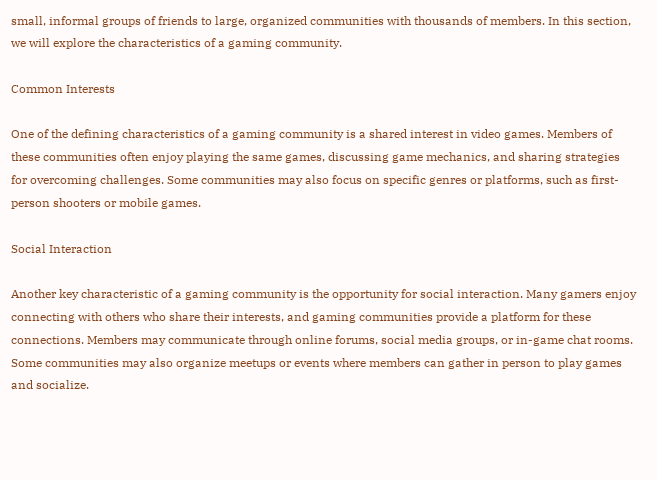small, informal groups of friends to large, organized communities with thousands of members. In this section, we will explore the characteristics of a gaming community.

Common Interests

One of the defining characteristics of a gaming community is a shared interest in video games. Members of these communities often enjoy playing the same games, discussing game mechanics, and sharing strategies for overcoming challenges. Some communities may also focus on specific genres or platforms, such as first-person shooters or mobile games.

Social Interaction

Another key characteristic of a gaming community is the opportunity for social interaction. Many gamers enjoy connecting with others who share their interests, and gaming communities provide a platform for these connections. Members may communicate through online forums, social media groups, or in-game chat rooms. Some communities may also organize meetups or events where members can gather in person to play games and socialize.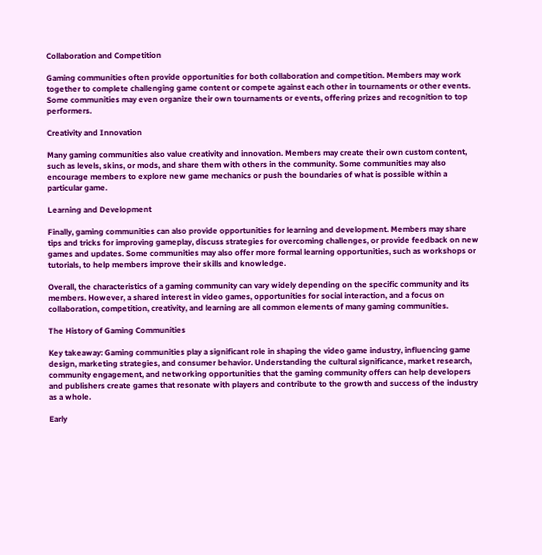Collaboration and Competition

Gaming communities often provide opportunities for both collaboration and competition. Members may work together to complete challenging game content or compete against each other in tournaments or other events. Some communities may even organize their own tournaments or events, offering prizes and recognition to top performers.

Creativity and Innovation

Many gaming communities also value creativity and innovation. Members may create their own custom content, such as levels, skins, or mods, and share them with others in the community. Some communities may also encourage members to explore new game mechanics or push the boundaries of what is possible within a particular game.

Learning and Development

Finally, gaming communities can also provide opportunities for learning and development. Members may share tips and tricks for improving gameplay, discuss strategies for overcoming challenges, or provide feedback on new games and updates. Some communities may also offer more formal learning opportunities, such as workshops or tutorials, to help members improve their skills and knowledge.

Overall, the characteristics of a gaming community can vary widely depending on the specific community and its members. However, a shared interest in video games, opportunities for social interaction, and a focus on collaboration, competition, creativity, and learning are all common elements of many gaming communities.

The History of Gaming Communities

Key takeaway: Gaming communities play a significant role in shaping the video game industry, influencing game design, marketing strategies, and consumer behavior. Understanding the cultural significance, market research, community engagement, and networking opportunities that the gaming community offers can help developers and publishers create games that resonate with players and contribute to the growth and success of the industry as a whole.

Early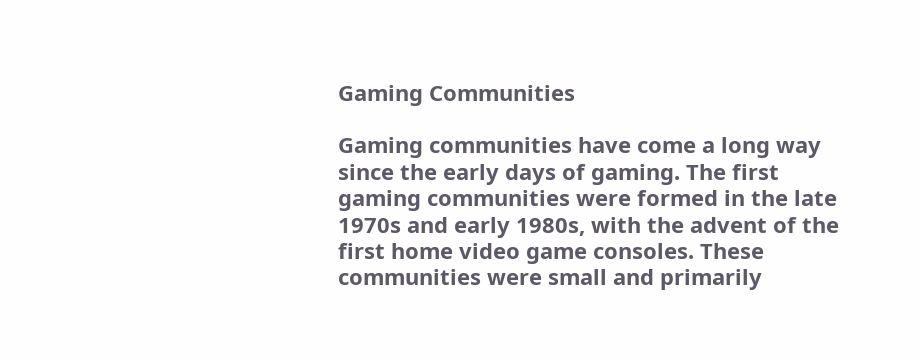Gaming Communities

Gaming communities have come a long way since the early days of gaming. The first gaming communities were formed in the late 1970s and early 1980s, with the advent of the first home video game consoles. These communities were small and primarily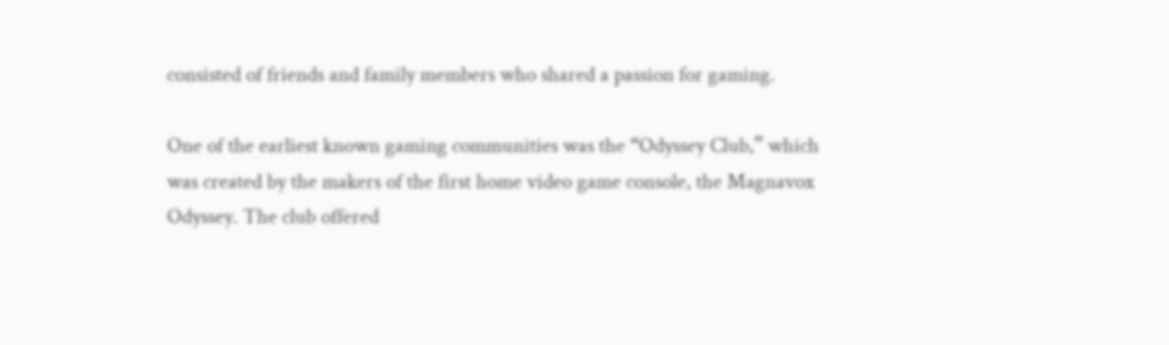consisted of friends and family members who shared a passion for gaming.

One of the earliest known gaming communities was the “Odyssey Club,” which was created by the makers of the first home video game console, the Magnavox Odyssey. The club offered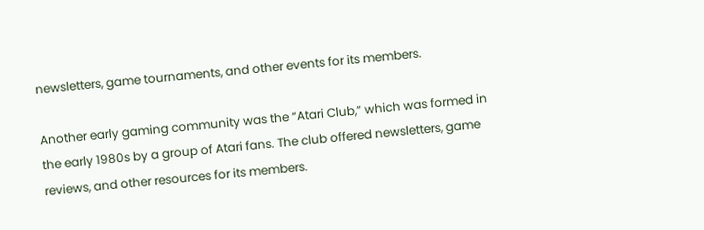newsletters, game tournaments, and other events for its members.

Another early gaming community was the “Atari Club,” which was formed in the early 1980s by a group of Atari fans. The club offered newsletters, game reviews, and other resources for its members.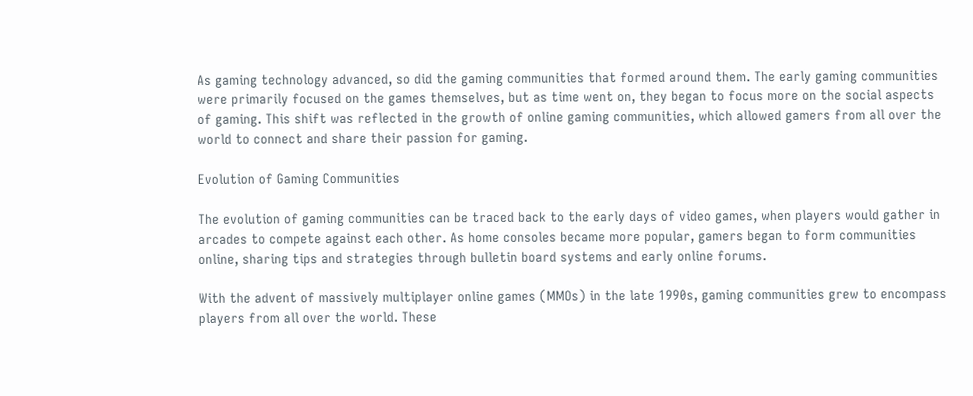As gaming technology advanced, so did the gaming communities that formed around them. The early gaming communities were primarily focused on the games themselves, but as time went on, they began to focus more on the social aspects of gaming. This shift was reflected in the growth of online gaming communities, which allowed gamers from all over the world to connect and share their passion for gaming.

Evolution of Gaming Communities

The evolution of gaming communities can be traced back to the early days of video games, when players would gather in arcades to compete against each other. As home consoles became more popular, gamers began to form communities online, sharing tips and strategies through bulletin board systems and early online forums.

With the advent of massively multiplayer online games (MMOs) in the late 1990s, gaming communities grew to encompass players from all over the world. These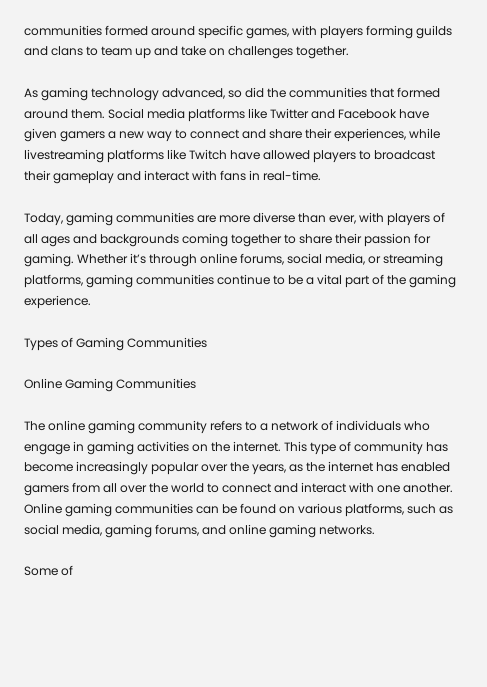communities formed around specific games, with players forming guilds and clans to team up and take on challenges together.

As gaming technology advanced, so did the communities that formed around them. Social media platforms like Twitter and Facebook have given gamers a new way to connect and share their experiences, while livestreaming platforms like Twitch have allowed players to broadcast their gameplay and interact with fans in real-time.

Today, gaming communities are more diverse than ever, with players of all ages and backgrounds coming together to share their passion for gaming. Whether it’s through online forums, social media, or streaming platforms, gaming communities continue to be a vital part of the gaming experience.

Types of Gaming Communities

Online Gaming Communities

The online gaming community refers to a network of individuals who engage in gaming activities on the internet. This type of community has become increasingly popular over the years, as the internet has enabled gamers from all over the world to connect and interact with one another. Online gaming communities can be found on various platforms, such as social media, gaming forums, and online gaming networks.

Some of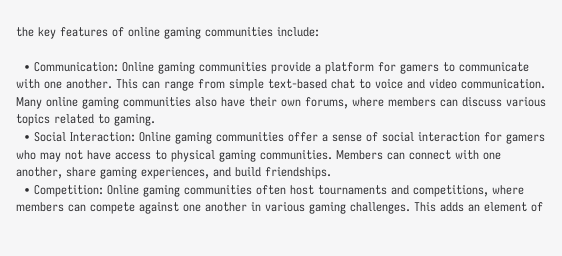the key features of online gaming communities include:

  • Communication: Online gaming communities provide a platform for gamers to communicate with one another. This can range from simple text-based chat to voice and video communication. Many online gaming communities also have their own forums, where members can discuss various topics related to gaming.
  • Social Interaction: Online gaming communities offer a sense of social interaction for gamers who may not have access to physical gaming communities. Members can connect with one another, share gaming experiences, and build friendships.
  • Competition: Online gaming communities often host tournaments and competitions, where members can compete against one another in various gaming challenges. This adds an element of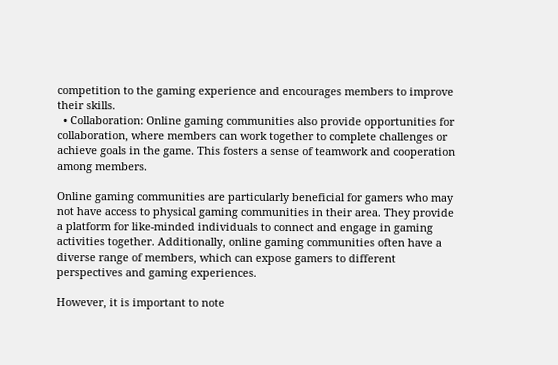competition to the gaming experience and encourages members to improve their skills.
  • Collaboration: Online gaming communities also provide opportunities for collaboration, where members can work together to complete challenges or achieve goals in the game. This fosters a sense of teamwork and cooperation among members.

Online gaming communities are particularly beneficial for gamers who may not have access to physical gaming communities in their area. They provide a platform for like-minded individuals to connect and engage in gaming activities together. Additionally, online gaming communities often have a diverse range of members, which can expose gamers to different perspectives and gaming experiences.

However, it is important to note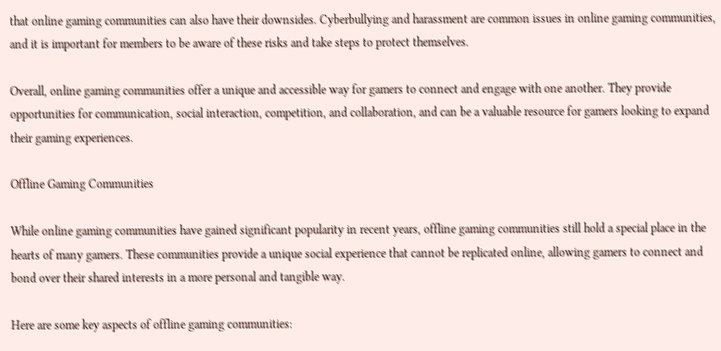that online gaming communities can also have their downsides. Cyberbullying and harassment are common issues in online gaming communities, and it is important for members to be aware of these risks and take steps to protect themselves.

Overall, online gaming communities offer a unique and accessible way for gamers to connect and engage with one another. They provide opportunities for communication, social interaction, competition, and collaboration, and can be a valuable resource for gamers looking to expand their gaming experiences.

Offline Gaming Communities

While online gaming communities have gained significant popularity in recent years, offline gaming communities still hold a special place in the hearts of many gamers. These communities provide a unique social experience that cannot be replicated online, allowing gamers to connect and bond over their shared interests in a more personal and tangible way.

Here are some key aspects of offline gaming communities: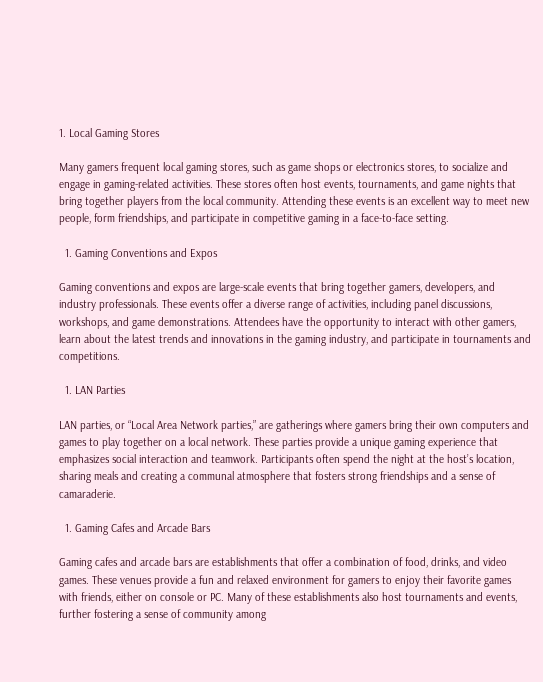1. Local Gaming Stores

Many gamers frequent local gaming stores, such as game shops or electronics stores, to socialize and engage in gaming-related activities. These stores often host events, tournaments, and game nights that bring together players from the local community. Attending these events is an excellent way to meet new people, form friendships, and participate in competitive gaming in a face-to-face setting.

  1. Gaming Conventions and Expos

Gaming conventions and expos are large-scale events that bring together gamers, developers, and industry professionals. These events offer a diverse range of activities, including panel discussions, workshops, and game demonstrations. Attendees have the opportunity to interact with other gamers, learn about the latest trends and innovations in the gaming industry, and participate in tournaments and competitions.

  1. LAN Parties

LAN parties, or “Local Area Network parties,” are gatherings where gamers bring their own computers and games to play together on a local network. These parties provide a unique gaming experience that emphasizes social interaction and teamwork. Participants often spend the night at the host’s location, sharing meals and creating a communal atmosphere that fosters strong friendships and a sense of camaraderie.

  1. Gaming Cafes and Arcade Bars

Gaming cafes and arcade bars are establishments that offer a combination of food, drinks, and video games. These venues provide a fun and relaxed environment for gamers to enjoy their favorite games with friends, either on console or PC. Many of these establishments also host tournaments and events, further fostering a sense of community among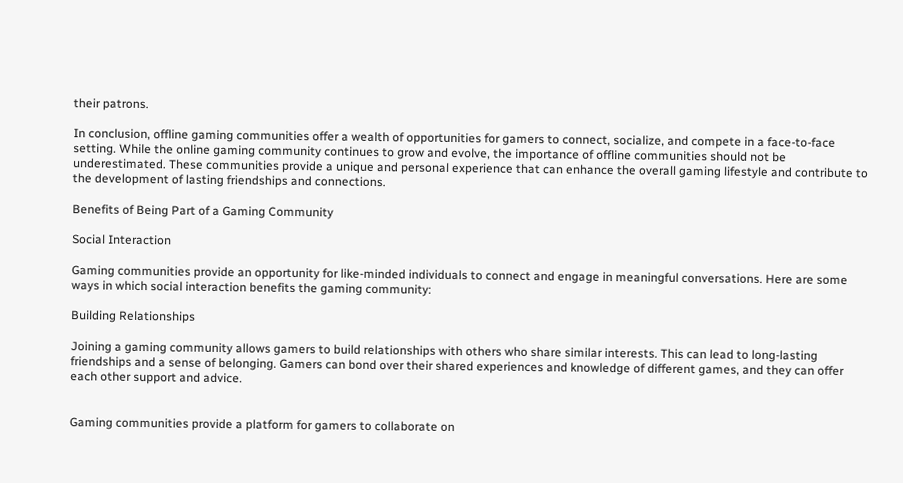their patrons.

In conclusion, offline gaming communities offer a wealth of opportunities for gamers to connect, socialize, and compete in a face-to-face setting. While the online gaming community continues to grow and evolve, the importance of offline communities should not be underestimated. These communities provide a unique and personal experience that can enhance the overall gaming lifestyle and contribute to the development of lasting friendships and connections.

Benefits of Being Part of a Gaming Community

Social Interaction

Gaming communities provide an opportunity for like-minded individuals to connect and engage in meaningful conversations. Here are some ways in which social interaction benefits the gaming community:

Building Relationships

Joining a gaming community allows gamers to build relationships with others who share similar interests. This can lead to long-lasting friendships and a sense of belonging. Gamers can bond over their shared experiences and knowledge of different games, and they can offer each other support and advice.


Gaming communities provide a platform for gamers to collaborate on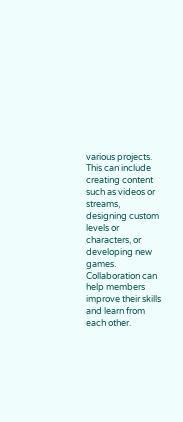various projects. This can include creating content such as videos or streams, designing custom levels or characters, or developing new games. Collaboration can help members improve their skills and learn from each other.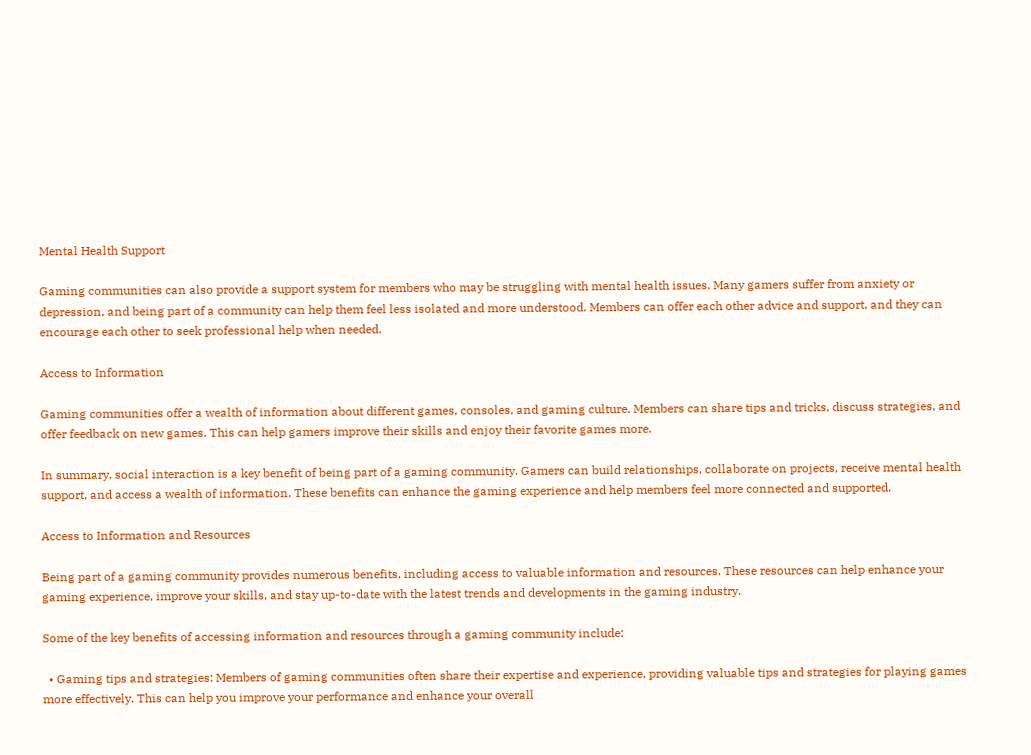Mental Health Support

Gaming communities can also provide a support system for members who may be struggling with mental health issues. Many gamers suffer from anxiety or depression, and being part of a community can help them feel less isolated and more understood. Members can offer each other advice and support, and they can encourage each other to seek professional help when needed.

Access to Information

Gaming communities offer a wealth of information about different games, consoles, and gaming culture. Members can share tips and tricks, discuss strategies, and offer feedback on new games. This can help gamers improve their skills and enjoy their favorite games more.

In summary, social interaction is a key benefit of being part of a gaming community. Gamers can build relationships, collaborate on projects, receive mental health support, and access a wealth of information. These benefits can enhance the gaming experience and help members feel more connected and supported.

Access to Information and Resources

Being part of a gaming community provides numerous benefits, including access to valuable information and resources. These resources can help enhance your gaming experience, improve your skills, and stay up-to-date with the latest trends and developments in the gaming industry.

Some of the key benefits of accessing information and resources through a gaming community include:

  • Gaming tips and strategies: Members of gaming communities often share their expertise and experience, providing valuable tips and strategies for playing games more effectively. This can help you improve your performance and enhance your overall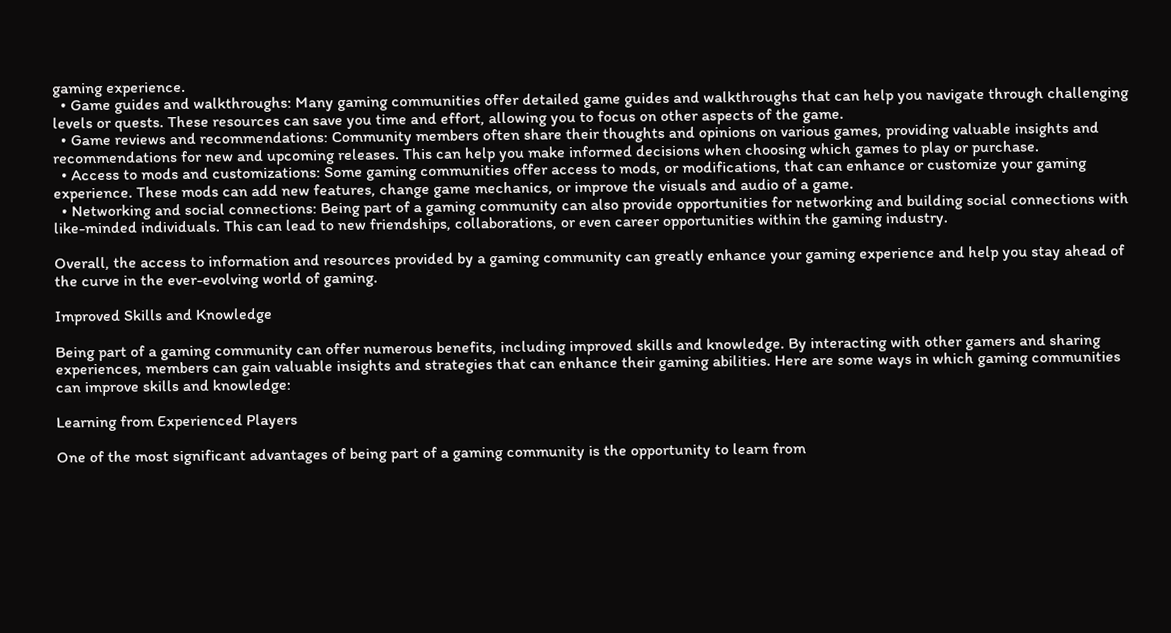gaming experience.
  • Game guides and walkthroughs: Many gaming communities offer detailed game guides and walkthroughs that can help you navigate through challenging levels or quests. These resources can save you time and effort, allowing you to focus on other aspects of the game.
  • Game reviews and recommendations: Community members often share their thoughts and opinions on various games, providing valuable insights and recommendations for new and upcoming releases. This can help you make informed decisions when choosing which games to play or purchase.
  • Access to mods and customizations: Some gaming communities offer access to mods, or modifications, that can enhance or customize your gaming experience. These mods can add new features, change game mechanics, or improve the visuals and audio of a game.
  • Networking and social connections: Being part of a gaming community can also provide opportunities for networking and building social connections with like-minded individuals. This can lead to new friendships, collaborations, or even career opportunities within the gaming industry.

Overall, the access to information and resources provided by a gaming community can greatly enhance your gaming experience and help you stay ahead of the curve in the ever-evolving world of gaming.

Improved Skills and Knowledge

Being part of a gaming community can offer numerous benefits, including improved skills and knowledge. By interacting with other gamers and sharing experiences, members can gain valuable insights and strategies that can enhance their gaming abilities. Here are some ways in which gaming communities can improve skills and knowledge:

Learning from Experienced Players

One of the most significant advantages of being part of a gaming community is the opportunity to learn from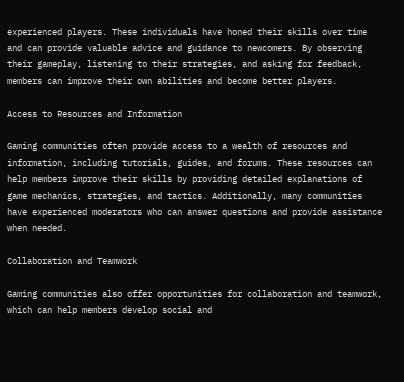experienced players. These individuals have honed their skills over time and can provide valuable advice and guidance to newcomers. By observing their gameplay, listening to their strategies, and asking for feedback, members can improve their own abilities and become better players.

Access to Resources and Information

Gaming communities often provide access to a wealth of resources and information, including tutorials, guides, and forums. These resources can help members improve their skills by providing detailed explanations of game mechanics, strategies, and tactics. Additionally, many communities have experienced moderators who can answer questions and provide assistance when needed.

Collaboration and Teamwork

Gaming communities also offer opportunities for collaboration and teamwork, which can help members develop social and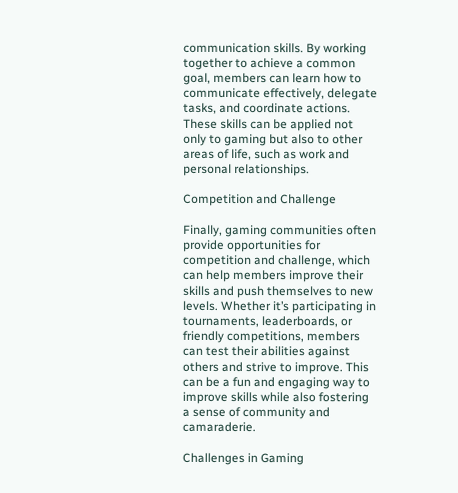communication skills. By working together to achieve a common goal, members can learn how to communicate effectively, delegate tasks, and coordinate actions. These skills can be applied not only to gaming but also to other areas of life, such as work and personal relationships.

Competition and Challenge

Finally, gaming communities often provide opportunities for competition and challenge, which can help members improve their skills and push themselves to new levels. Whether it’s participating in tournaments, leaderboards, or friendly competitions, members can test their abilities against others and strive to improve. This can be a fun and engaging way to improve skills while also fostering a sense of community and camaraderie.

Challenges in Gaming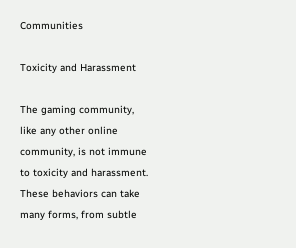Communities

Toxicity and Harassment

The gaming community, like any other online community, is not immune to toxicity and harassment. These behaviors can take many forms, from subtle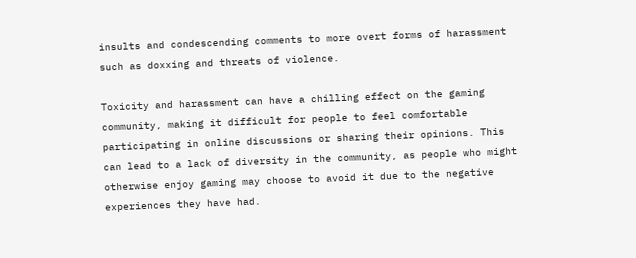insults and condescending comments to more overt forms of harassment such as doxxing and threats of violence.

Toxicity and harassment can have a chilling effect on the gaming community, making it difficult for people to feel comfortable participating in online discussions or sharing their opinions. This can lead to a lack of diversity in the community, as people who might otherwise enjoy gaming may choose to avoid it due to the negative experiences they have had.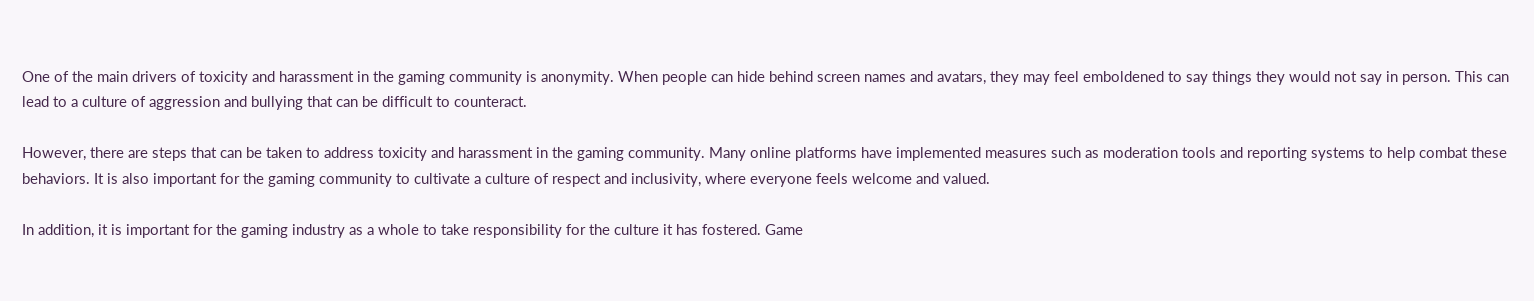One of the main drivers of toxicity and harassment in the gaming community is anonymity. When people can hide behind screen names and avatars, they may feel emboldened to say things they would not say in person. This can lead to a culture of aggression and bullying that can be difficult to counteract.

However, there are steps that can be taken to address toxicity and harassment in the gaming community. Many online platforms have implemented measures such as moderation tools and reporting systems to help combat these behaviors. It is also important for the gaming community to cultivate a culture of respect and inclusivity, where everyone feels welcome and valued.

In addition, it is important for the gaming industry as a whole to take responsibility for the culture it has fostered. Game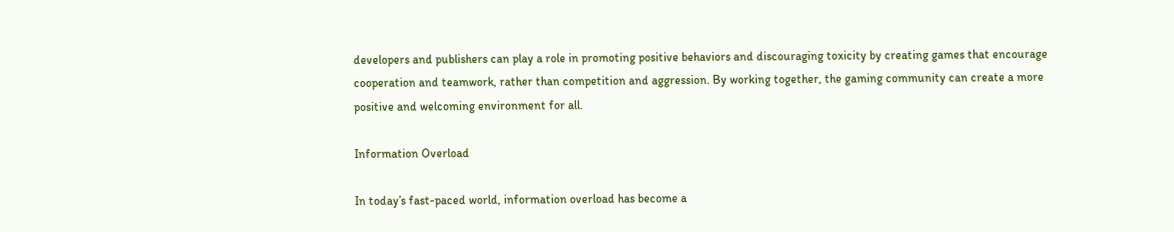developers and publishers can play a role in promoting positive behaviors and discouraging toxicity by creating games that encourage cooperation and teamwork, rather than competition and aggression. By working together, the gaming community can create a more positive and welcoming environment for all.

Information Overload

In today’s fast-paced world, information overload has become a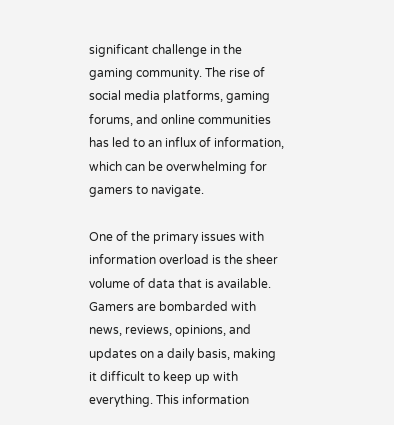significant challenge in the gaming community. The rise of social media platforms, gaming forums, and online communities has led to an influx of information, which can be overwhelming for gamers to navigate.

One of the primary issues with information overload is the sheer volume of data that is available. Gamers are bombarded with news, reviews, opinions, and updates on a daily basis, making it difficult to keep up with everything. This information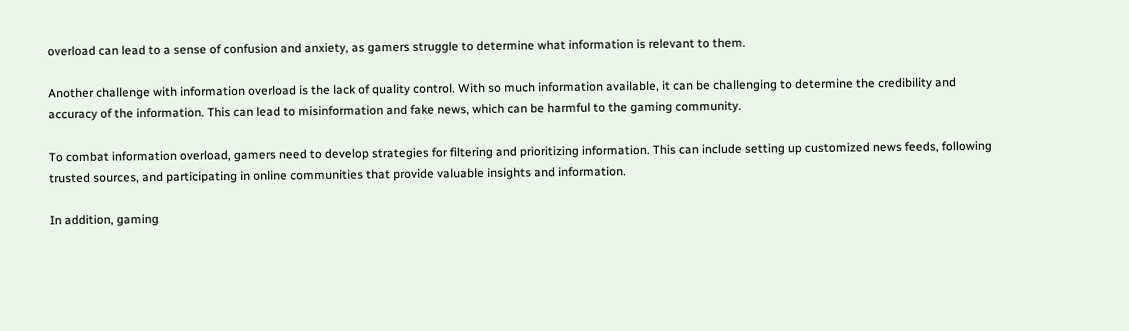overload can lead to a sense of confusion and anxiety, as gamers struggle to determine what information is relevant to them.

Another challenge with information overload is the lack of quality control. With so much information available, it can be challenging to determine the credibility and accuracy of the information. This can lead to misinformation and fake news, which can be harmful to the gaming community.

To combat information overload, gamers need to develop strategies for filtering and prioritizing information. This can include setting up customized news feeds, following trusted sources, and participating in online communities that provide valuable insights and information.

In addition, gaming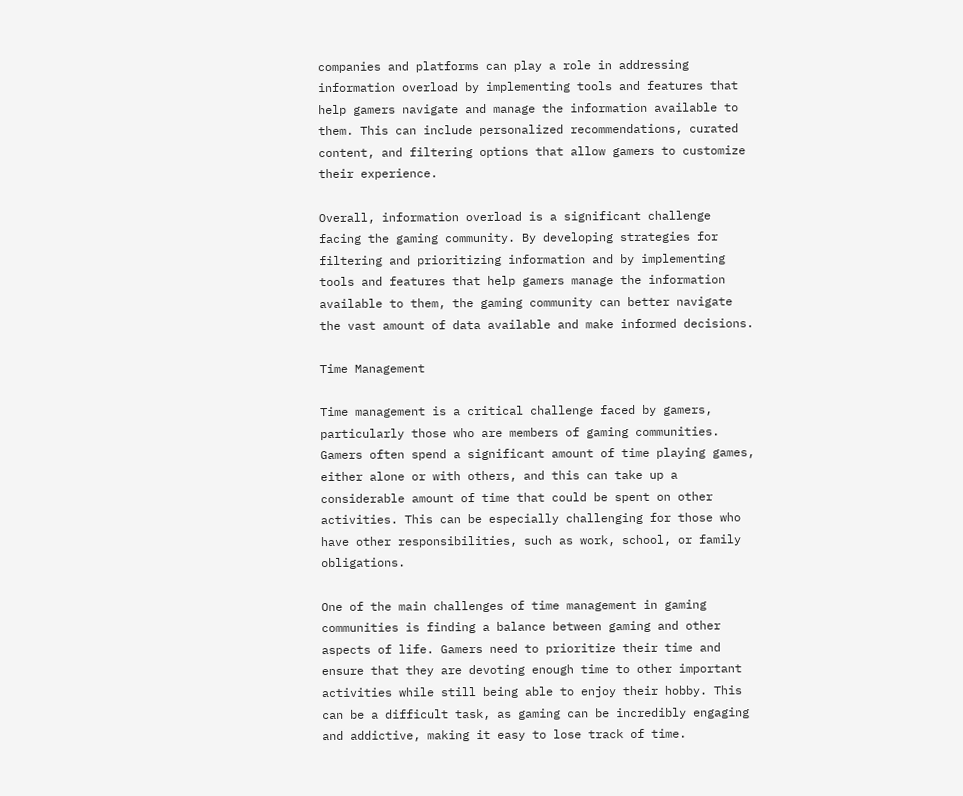companies and platforms can play a role in addressing information overload by implementing tools and features that help gamers navigate and manage the information available to them. This can include personalized recommendations, curated content, and filtering options that allow gamers to customize their experience.

Overall, information overload is a significant challenge facing the gaming community. By developing strategies for filtering and prioritizing information and by implementing tools and features that help gamers manage the information available to them, the gaming community can better navigate the vast amount of data available and make informed decisions.

Time Management

Time management is a critical challenge faced by gamers, particularly those who are members of gaming communities. Gamers often spend a significant amount of time playing games, either alone or with others, and this can take up a considerable amount of time that could be spent on other activities. This can be especially challenging for those who have other responsibilities, such as work, school, or family obligations.

One of the main challenges of time management in gaming communities is finding a balance between gaming and other aspects of life. Gamers need to prioritize their time and ensure that they are devoting enough time to other important activities while still being able to enjoy their hobby. This can be a difficult task, as gaming can be incredibly engaging and addictive, making it easy to lose track of time.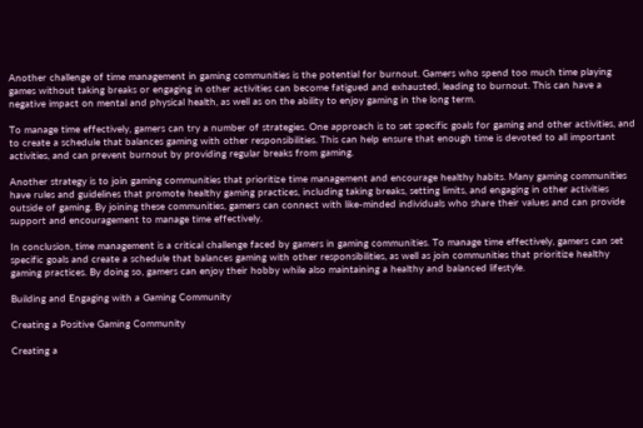Another challenge of time management in gaming communities is the potential for burnout. Gamers who spend too much time playing games without taking breaks or engaging in other activities can become fatigued and exhausted, leading to burnout. This can have a negative impact on mental and physical health, as well as on the ability to enjoy gaming in the long term.

To manage time effectively, gamers can try a number of strategies. One approach is to set specific goals for gaming and other activities, and to create a schedule that balances gaming with other responsibilities. This can help ensure that enough time is devoted to all important activities, and can prevent burnout by providing regular breaks from gaming.

Another strategy is to join gaming communities that prioritize time management and encourage healthy habits. Many gaming communities have rules and guidelines that promote healthy gaming practices, including taking breaks, setting limits, and engaging in other activities outside of gaming. By joining these communities, gamers can connect with like-minded individuals who share their values and can provide support and encouragement to manage time effectively.

In conclusion, time management is a critical challenge faced by gamers in gaming communities. To manage time effectively, gamers can set specific goals and create a schedule that balances gaming with other responsibilities, as well as join communities that prioritize healthy gaming practices. By doing so, gamers can enjoy their hobby while also maintaining a healthy and balanced lifestyle.

Building and Engaging with a Gaming Community

Creating a Positive Gaming Community

Creating a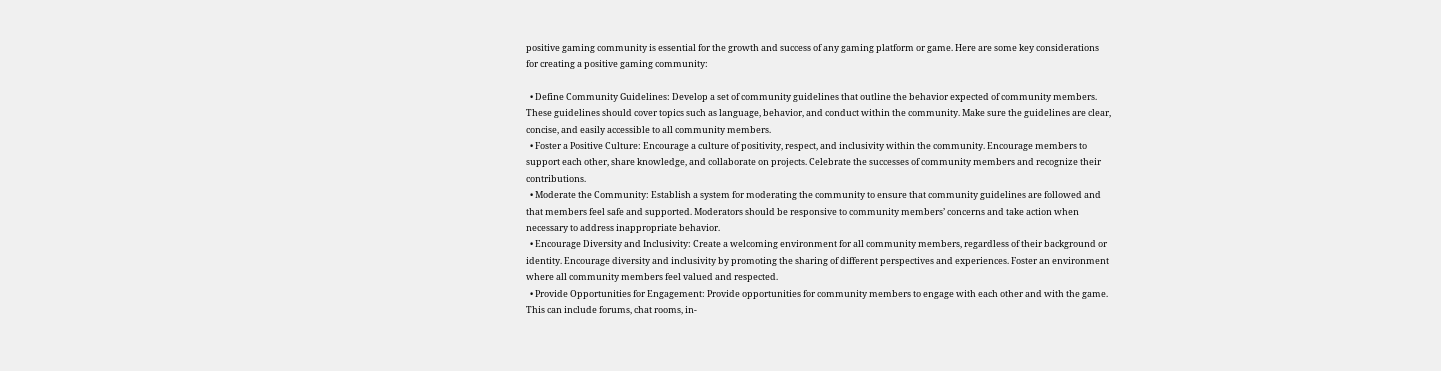positive gaming community is essential for the growth and success of any gaming platform or game. Here are some key considerations for creating a positive gaming community:

  • Define Community Guidelines: Develop a set of community guidelines that outline the behavior expected of community members. These guidelines should cover topics such as language, behavior, and conduct within the community. Make sure the guidelines are clear, concise, and easily accessible to all community members.
  • Foster a Positive Culture: Encourage a culture of positivity, respect, and inclusivity within the community. Encourage members to support each other, share knowledge, and collaborate on projects. Celebrate the successes of community members and recognize their contributions.
  • Moderate the Community: Establish a system for moderating the community to ensure that community guidelines are followed and that members feel safe and supported. Moderators should be responsive to community members’ concerns and take action when necessary to address inappropriate behavior.
  • Encourage Diversity and Inclusivity: Create a welcoming environment for all community members, regardless of their background or identity. Encourage diversity and inclusivity by promoting the sharing of different perspectives and experiences. Foster an environment where all community members feel valued and respected.
  • Provide Opportunities for Engagement: Provide opportunities for community members to engage with each other and with the game. This can include forums, chat rooms, in-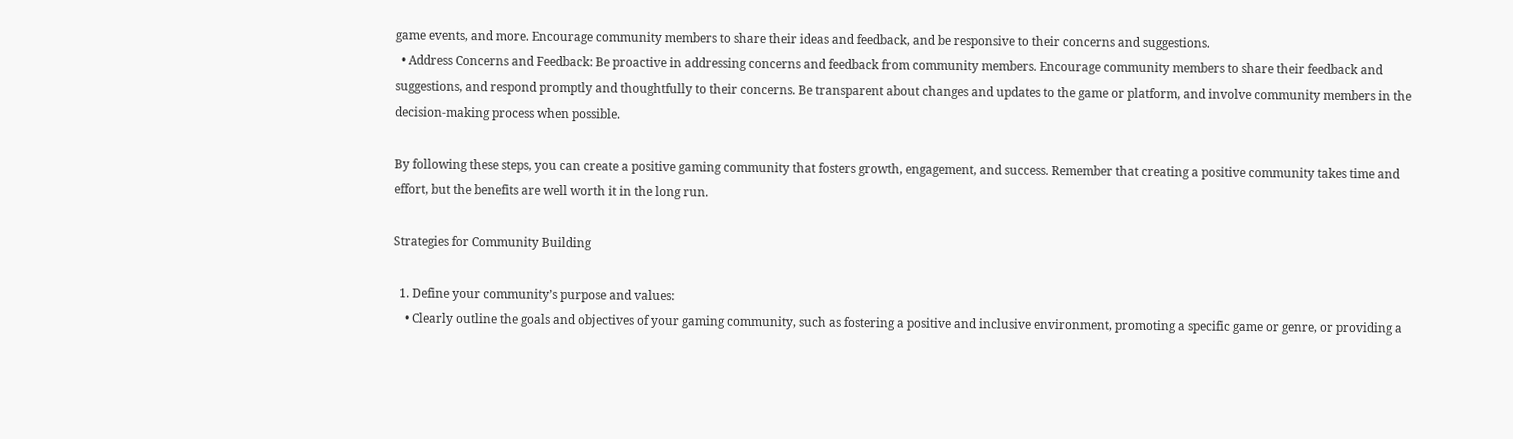game events, and more. Encourage community members to share their ideas and feedback, and be responsive to their concerns and suggestions.
  • Address Concerns and Feedback: Be proactive in addressing concerns and feedback from community members. Encourage community members to share their feedback and suggestions, and respond promptly and thoughtfully to their concerns. Be transparent about changes and updates to the game or platform, and involve community members in the decision-making process when possible.

By following these steps, you can create a positive gaming community that fosters growth, engagement, and success. Remember that creating a positive community takes time and effort, but the benefits are well worth it in the long run.

Strategies for Community Building

  1. Define your community’s purpose and values:
    • Clearly outline the goals and objectives of your gaming community, such as fostering a positive and inclusive environment, promoting a specific game or genre, or providing a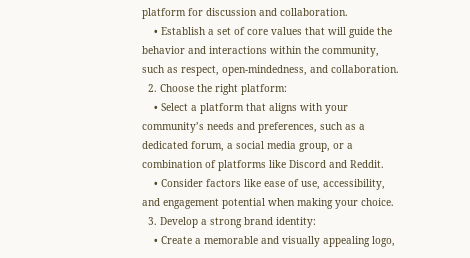platform for discussion and collaboration.
    • Establish a set of core values that will guide the behavior and interactions within the community, such as respect, open-mindedness, and collaboration.
  2. Choose the right platform:
    • Select a platform that aligns with your community’s needs and preferences, such as a dedicated forum, a social media group, or a combination of platforms like Discord and Reddit.
    • Consider factors like ease of use, accessibility, and engagement potential when making your choice.
  3. Develop a strong brand identity:
    • Create a memorable and visually appealing logo,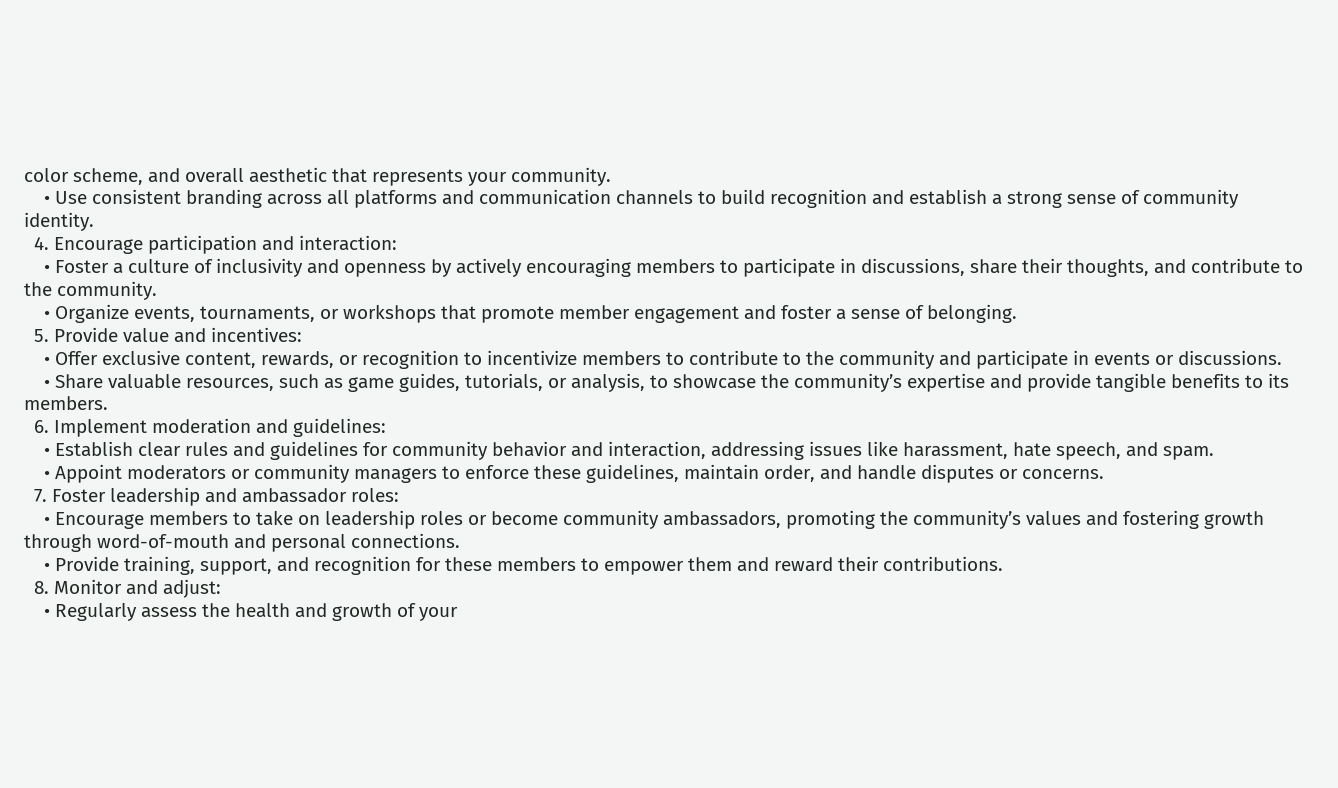color scheme, and overall aesthetic that represents your community.
    • Use consistent branding across all platforms and communication channels to build recognition and establish a strong sense of community identity.
  4. Encourage participation and interaction:
    • Foster a culture of inclusivity and openness by actively encouraging members to participate in discussions, share their thoughts, and contribute to the community.
    • Organize events, tournaments, or workshops that promote member engagement and foster a sense of belonging.
  5. Provide value and incentives:
    • Offer exclusive content, rewards, or recognition to incentivize members to contribute to the community and participate in events or discussions.
    • Share valuable resources, such as game guides, tutorials, or analysis, to showcase the community’s expertise and provide tangible benefits to its members.
  6. Implement moderation and guidelines:
    • Establish clear rules and guidelines for community behavior and interaction, addressing issues like harassment, hate speech, and spam.
    • Appoint moderators or community managers to enforce these guidelines, maintain order, and handle disputes or concerns.
  7. Foster leadership and ambassador roles:
    • Encourage members to take on leadership roles or become community ambassadors, promoting the community’s values and fostering growth through word-of-mouth and personal connections.
    • Provide training, support, and recognition for these members to empower them and reward their contributions.
  8. Monitor and adjust:
    • Regularly assess the health and growth of your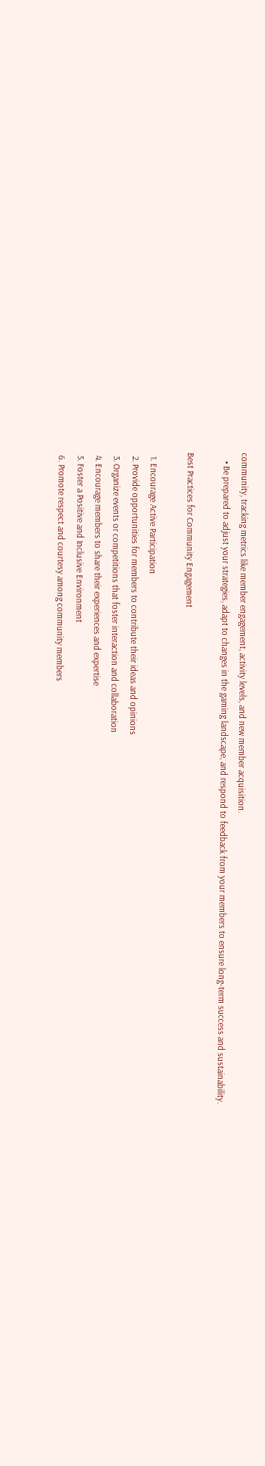community, tracking metrics like member engagement, activity levels, and new member acquisition.
    • Be prepared to adjust your strategies, adapt to changes in the gaming landscape, and respond to feedback from your members to ensure long-term success and sustainability.

Best Practices for Community Engagement

  1. Encourage Active Participation
  2. Provide opportunities for members to contribute their ideas and opinions
  3. Organize events or competitions that foster interaction and collaboration
  4. Encourage members to share their experiences and expertise
  5. Foster a Positive and Inclusive Environment
  6. Promote respect and courtesy among community members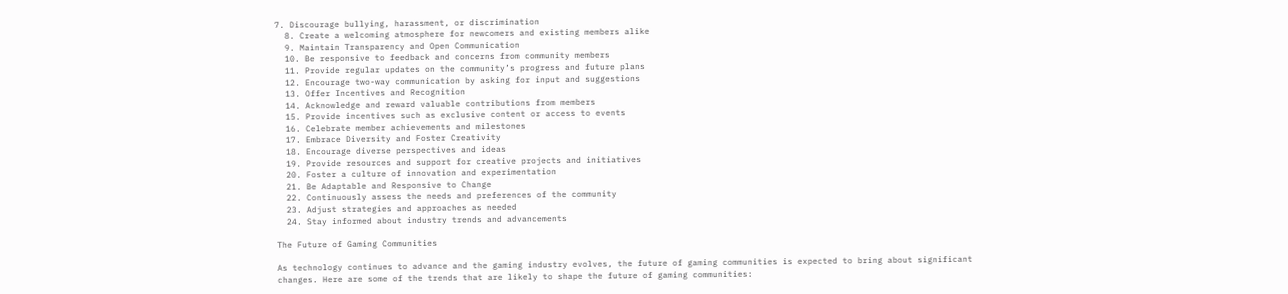7. Discourage bullying, harassment, or discrimination
  8. Create a welcoming atmosphere for newcomers and existing members alike
  9. Maintain Transparency and Open Communication
  10. Be responsive to feedback and concerns from community members
  11. Provide regular updates on the community’s progress and future plans
  12. Encourage two-way communication by asking for input and suggestions
  13. Offer Incentives and Recognition
  14. Acknowledge and reward valuable contributions from members
  15. Provide incentives such as exclusive content or access to events
  16. Celebrate member achievements and milestones
  17. Embrace Diversity and Foster Creativity
  18. Encourage diverse perspectives and ideas
  19. Provide resources and support for creative projects and initiatives
  20. Foster a culture of innovation and experimentation
  21. Be Adaptable and Responsive to Change
  22. Continuously assess the needs and preferences of the community
  23. Adjust strategies and approaches as needed
  24. Stay informed about industry trends and advancements

The Future of Gaming Communities

As technology continues to advance and the gaming industry evolves, the future of gaming communities is expected to bring about significant changes. Here are some of the trends that are likely to shape the future of gaming communities: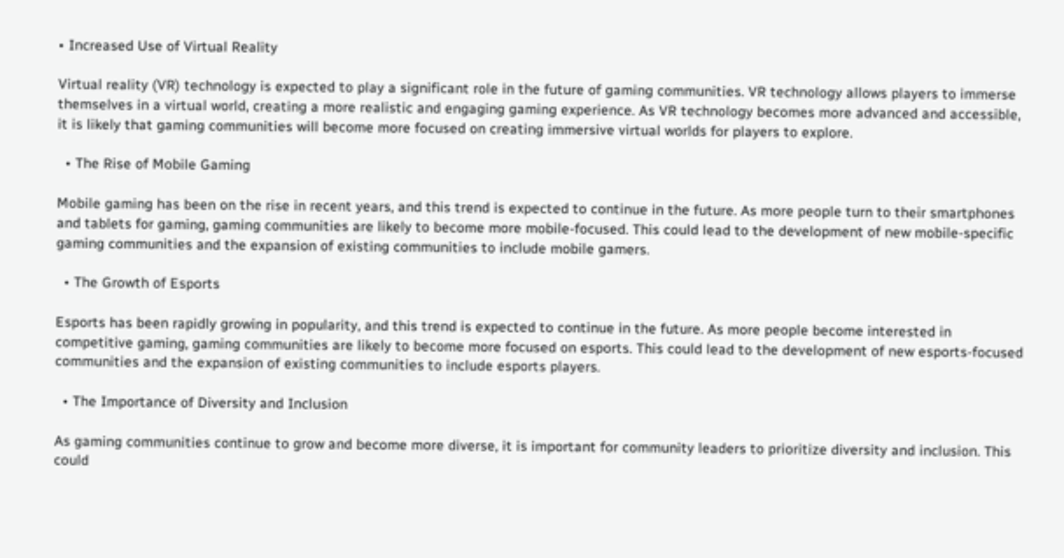• Increased Use of Virtual Reality

Virtual reality (VR) technology is expected to play a significant role in the future of gaming communities. VR technology allows players to immerse themselves in a virtual world, creating a more realistic and engaging gaming experience. As VR technology becomes more advanced and accessible, it is likely that gaming communities will become more focused on creating immersive virtual worlds for players to explore.

  • The Rise of Mobile Gaming

Mobile gaming has been on the rise in recent years, and this trend is expected to continue in the future. As more people turn to their smartphones and tablets for gaming, gaming communities are likely to become more mobile-focused. This could lead to the development of new mobile-specific gaming communities and the expansion of existing communities to include mobile gamers.

  • The Growth of Esports

Esports has been rapidly growing in popularity, and this trend is expected to continue in the future. As more people become interested in competitive gaming, gaming communities are likely to become more focused on esports. This could lead to the development of new esports-focused communities and the expansion of existing communities to include esports players.

  • The Importance of Diversity and Inclusion

As gaming communities continue to grow and become more diverse, it is important for community leaders to prioritize diversity and inclusion. This could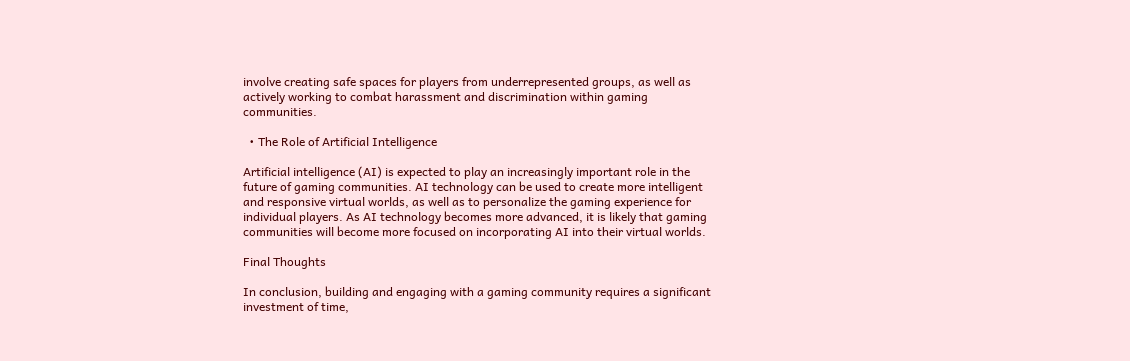involve creating safe spaces for players from underrepresented groups, as well as actively working to combat harassment and discrimination within gaming communities.

  • The Role of Artificial Intelligence

Artificial intelligence (AI) is expected to play an increasingly important role in the future of gaming communities. AI technology can be used to create more intelligent and responsive virtual worlds, as well as to personalize the gaming experience for individual players. As AI technology becomes more advanced, it is likely that gaming communities will become more focused on incorporating AI into their virtual worlds.

Final Thoughts

In conclusion, building and engaging with a gaming community requires a significant investment of time,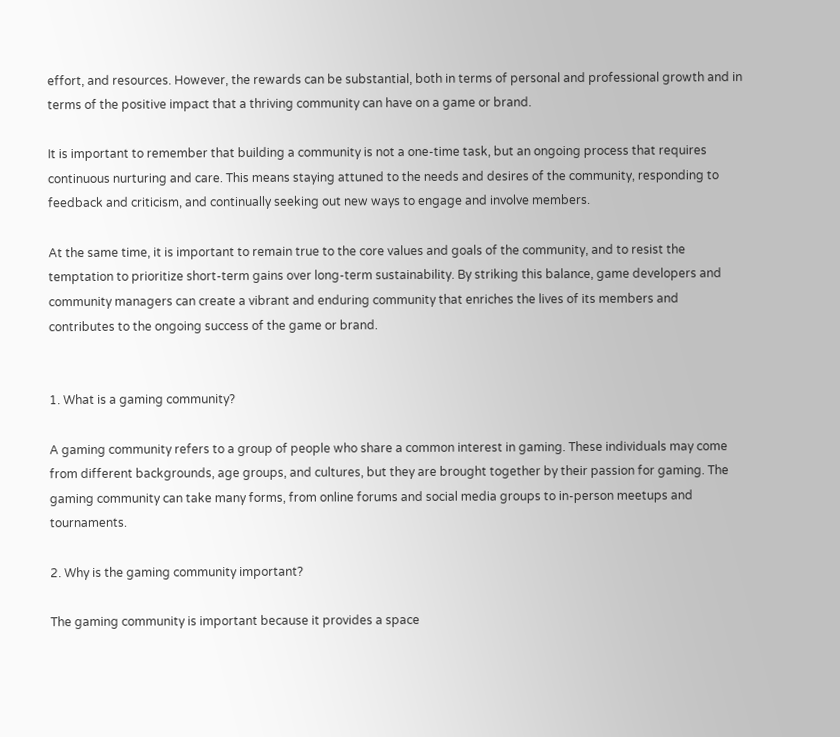effort, and resources. However, the rewards can be substantial, both in terms of personal and professional growth and in terms of the positive impact that a thriving community can have on a game or brand.

It is important to remember that building a community is not a one-time task, but an ongoing process that requires continuous nurturing and care. This means staying attuned to the needs and desires of the community, responding to feedback and criticism, and continually seeking out new ways to engage and involve members.

At the same time, it is important to remain true to the core values and goals of the community, and to resist the temptation to prioritize short-term gains over long-term sustainability. By striking this balance, game developers and community managers can create a vibrant and enduring community that enriches the lives of its members and contributes to the ongoing success of the game or brand.


1. What is a gaming community?

A gaming community refers to a group of people who share a common interest in gaming. These individuals may come from different backgrounds, age groups, and cultures, but they are brought together by their passion for gaming. The gaming community can take many forms, from online forums and social media groups to in-person meetups and tournaments.

2. Why is the gaming community important?

The gaming community is important because it provides a space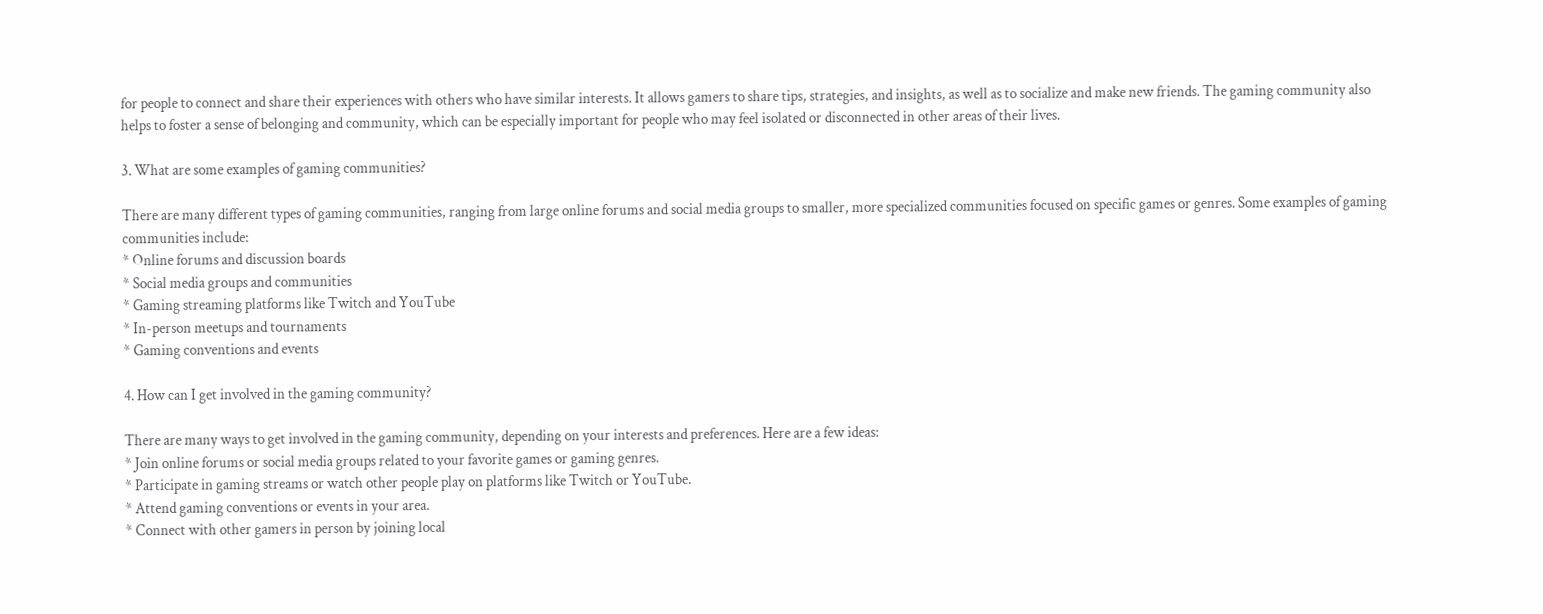for people to connect and share their experiences with others who have similar interests. It allows gamers to share tips, strategies, and insights, as well as to socialize and make new friends. The gaming community also helps to foster a sense of belonging and community, which can be especially important for people who may feel isolated or disconnected in other areas of their lives.

3. What are some examples of gaming communities?

There are many different types of gaming communities, ranging from large online forums and social media groups to smaller, more specialized communities focused on specific games or genres. Some examples of gaming communities include:
* Online forums and discussion boards
* Social media groups and communities
* Gaming streaming platforms like Twitch and YouTube
* In-person meetups and tournaments
* Gaming conventions and events

4. How can I get involved in the gaming community?

There are many ways to get involved in the gaming community, depending on your interests and preferences. Here are a few ideas:
* Join online forums or social media groups related to your favorite games or gaming genres.
* Participate in gaming streams or watch other people play on platforms like Twitch or YouTube.
* Attend gaming conventions or events in your area.
* Connect with other gamers in person by joining local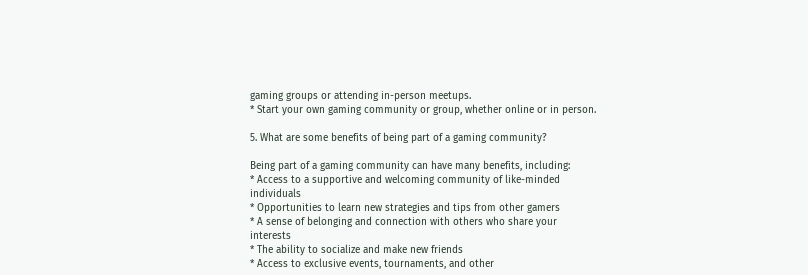gaming groups or attending in-person meetups.
* Start your own gaming community or group, whether online or in person.

5. What are some benefits of being part of a gaming community?

Being part of a gaming community can have many benefits, including:
* Access to a supportive and welcoming community of like-minded individuals
* Opportunities to learn new strategies and tips from other gamers
* A sense of belonging and connection with others who share your interests
* The ability to socialize and make new friends
* Access to exclusive events, tournaments, and other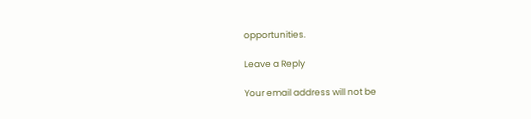opportunities.

Leave a Reply

Your email address will not be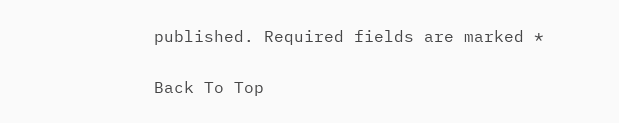published. Required fields are marked *

Back To Top